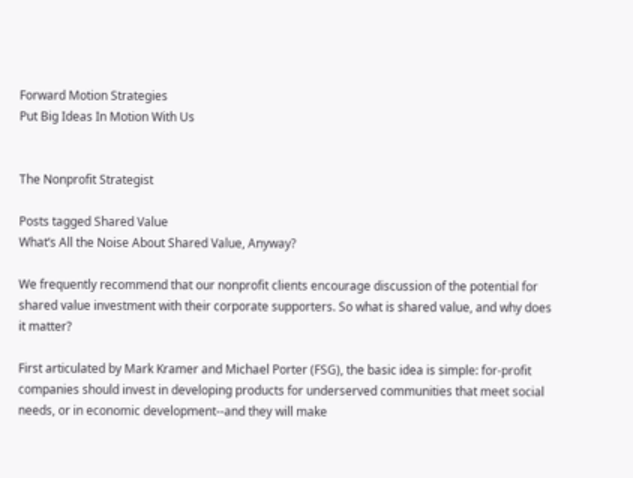Forward Motion Strategies
Put Big Ideas In Motion With Us


The Nonprofit Strategist

Posts tagged Shared Value
What’s All the Noise About Shared Value, Anyway?

We frequently recommend that our nonprofit clients encourage discussion of the potential for shared value investment with their corporate supporters. So what is shared value, and why does it matter?

First articulated by Mark Kramer and Michael Porter (FSG), the basic idea is simple: for-profit companies should invest in developing products for underserved communities that meet social needs, or in economic development--and they will make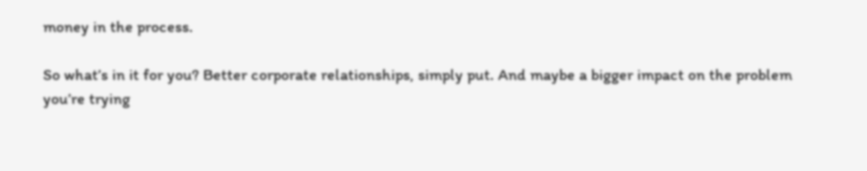money in the process.

So what’s in it for you? Better corporate relationships, simply put. And maybe a bigger impact on the problem you’re trying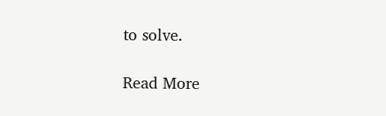to solve.

Read More